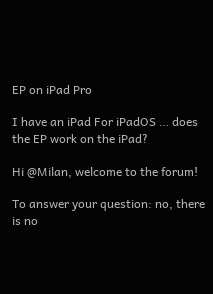EP on iPad Pro

I have an iPad For iPadOS … does the EP work on the iPad?

Hi @Milan, welcome to the forum!

To answer your question: no, there is no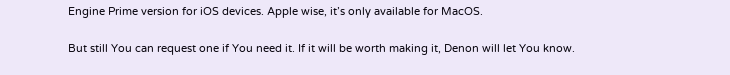Engine Prime version for iOS devices. Apple wise, it’s only available for MacOS.

But still You can request one if You need it. If it will be worth making it, Denon will let You know.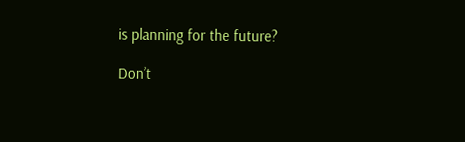is planning for the future?

Don’t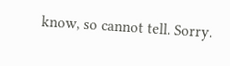know, so cannot tell. Sorry.